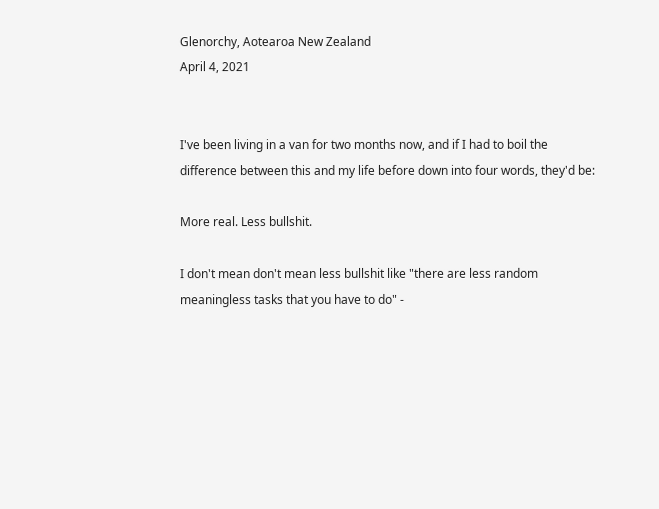Glenorchy, Aotearoa New Zealand
April 4, 2021


I've been living in a van for two months now, and if I had to boil the difference between this and my life before down into four words, they'd be:

More real. Less bullshit.

I don't mean don't mean less bullshit like "there are less random meaningless tasks that you have to do" -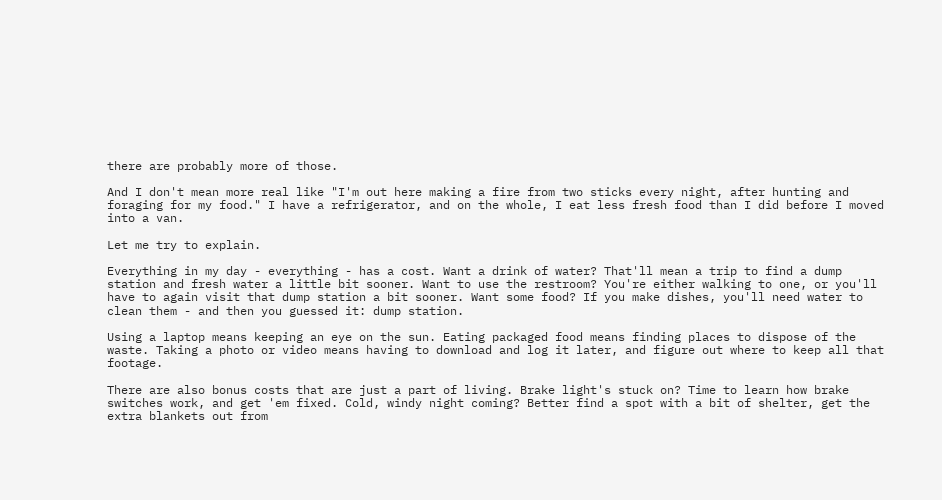there are probably more of those.

And I don't mean more real like "I'm out here making a fire from two sticks every night, after hunting and foraging for my food." I have a refrigerator, and on the whole, I eat less fresh food than I did before I moved into a van.

Let me try to explain.

Everything in my day - everything - has a cost. Want a drink of water? That'll mean a trip to find a dump station and fresh water a little bit sooner. Want to use the restroom? You're either walking to one, or you'll have to again visit that dump station a bit sooner. Want some food? If you make dishes, you'll need water to clean them - and then you guessed it: dump station.

Using a laptop means keeping an eye on the sun. Eating packaged food means finding places to dispose of the waste. Taking a photo or video means having to download and log it later, and figure out where to keep all that footage.

There are also bonus costs that are just a part of living. Brake light's stuck on? Time to learn how brake switches work, and get 'em fixed. Cold, windy night coming? Better find a spot with a bit of shelter, get the extra blankets out from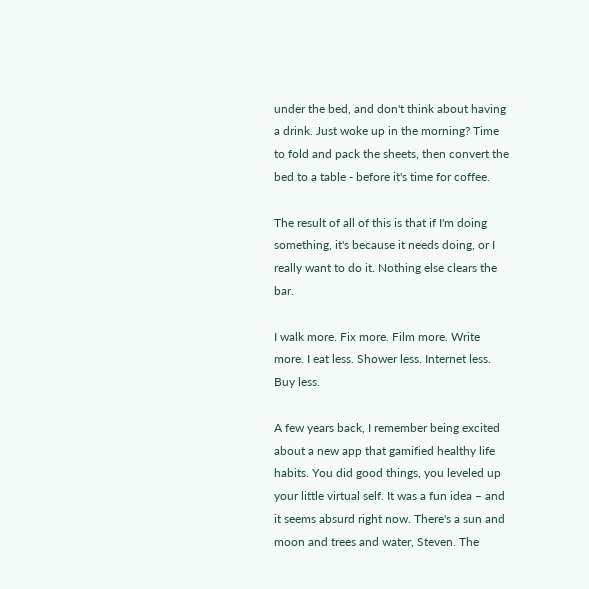under the bed, and don't think about having a drink. Just woke up in the morning? Time to fold and pack the sheets, then convert the bed to a table - before it's time for coffee.

The result of all of this is that if I'm doing something, it's because it needs doing, or I really want to do it. Nothing else clears the bar.

I walk more. Fix more. Film more. Write more. I eat less. Shower less. Internet less. Buy less.

A few years back, I remember being excited about a new app that gamified healthy life habits. You did good things, you leveled up your little virtual self. It was a fun idea – and it seems absurd right now. There's a sun and moon and trees and water, Steven. The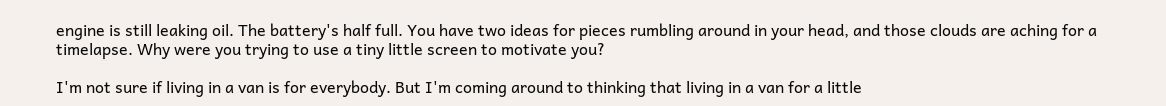engine is still leaking oil. The battery's half full. You have two ideas for pieces rumbling around in your head, and those clouds are aching for a timelapse. Why were you trying to use a tiny little screen to motivate you?

I'm not sure if living in a van is for everybody. But I'm coming around to thinking that living in a van for a little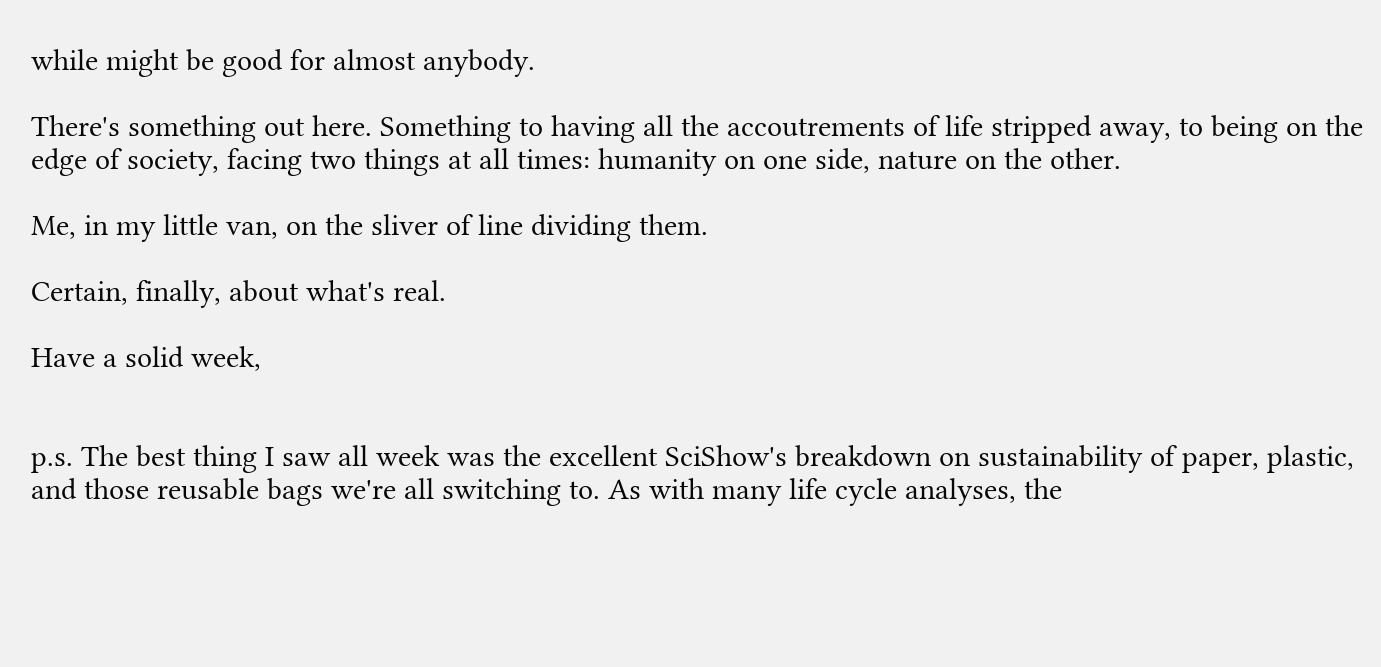while might be good for almost anybody.

There's something out here. Something to having all the accoutrements of life stripped away, to being on the edge of society, facing two things at all times: humanity on one side, nature on the other.

Me, in my little van, on the sliver of line dividing them.

Certain, finally, about what's real.

Have a solid week,


p.s. The best thing I saw all week was the excellent SciShow's breakdown on sustainability of paper, plastic, and those reusable bags we're all switching to. As with many life cycle analyses, the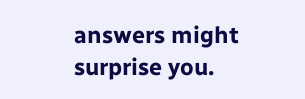answers might surprise you.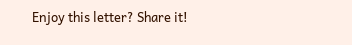Enjoy this letter? Share it!